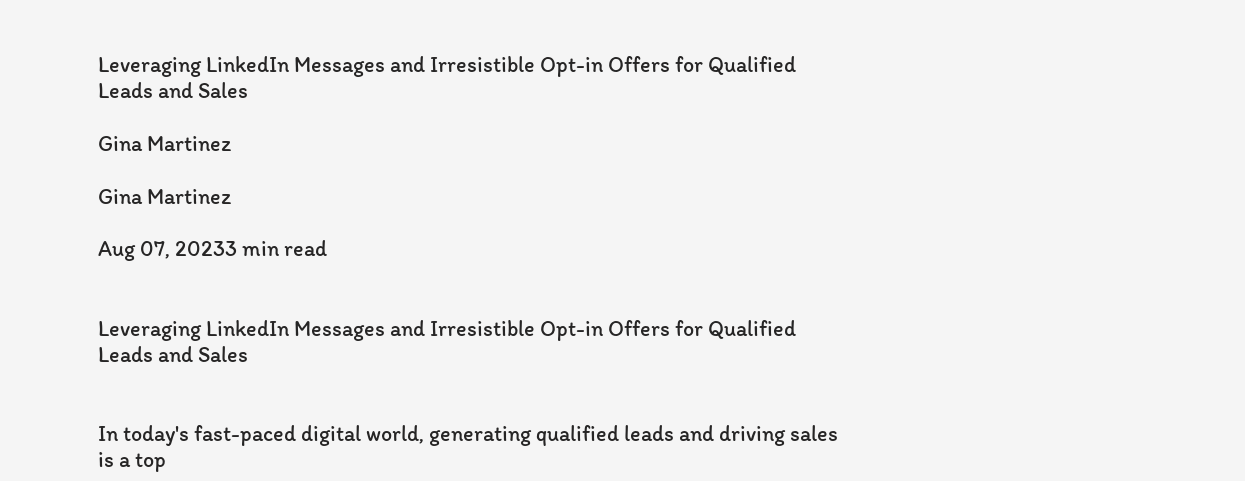Leveraging LinkedIn Messages and Irresistible Opt-in Offers for Qualified Leads and Sales

Gina Martinez

Gina Martinez

Aug 07, 20233 min read


Leveraging LinkedIn Messages and Irresistible Opt-in Offers for Qualified Leads and Sales


In today's fast-paced digital world, generating qualified leads and driving sales is a top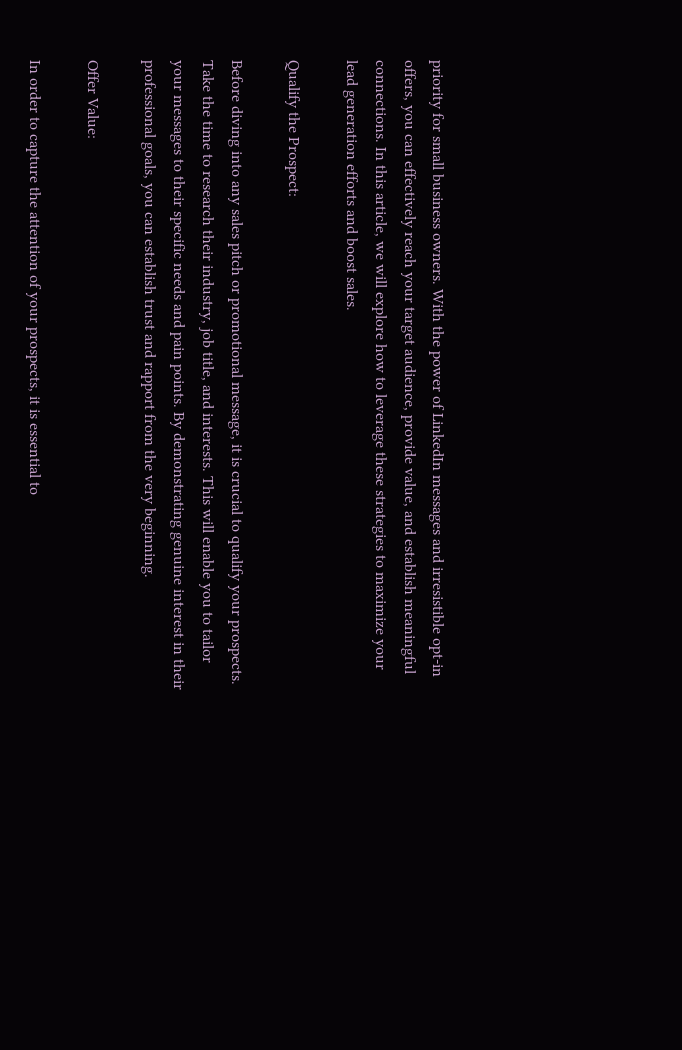priority for small business owners. With the power of LinkedIn messages and irresistible opt-in offers, you can effectively reach your target audience, provide value, and establish meaningful connections. In this article, we will explore how to leverage these strategies to maximize your lead generation efforts and boost sales.

Qualify the Prospect:

Before diving into any sales pitch or promotional message, it is crucial to qualify your prospects. Take the time to research their industry, job title, and interests. This will enable you to tailor your messages to their specific needs and pain points. By demonstrating genuine interest in their professional goals, you can establish trust and rapport from the very beginning.

Offer Value:

In order to capture the attention of your prospects, it is essential to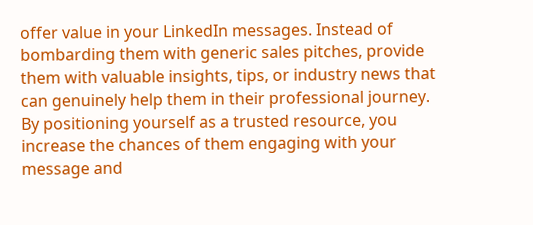offer value in your LinkedIn messages. Instead of bombarding them with generic sales pitches, provide them with valuable insights, tips, or industry news that can genuinely help them in their professional journey. By positioning yourself as a trusted resource, you increase the chances of them engaging with your message and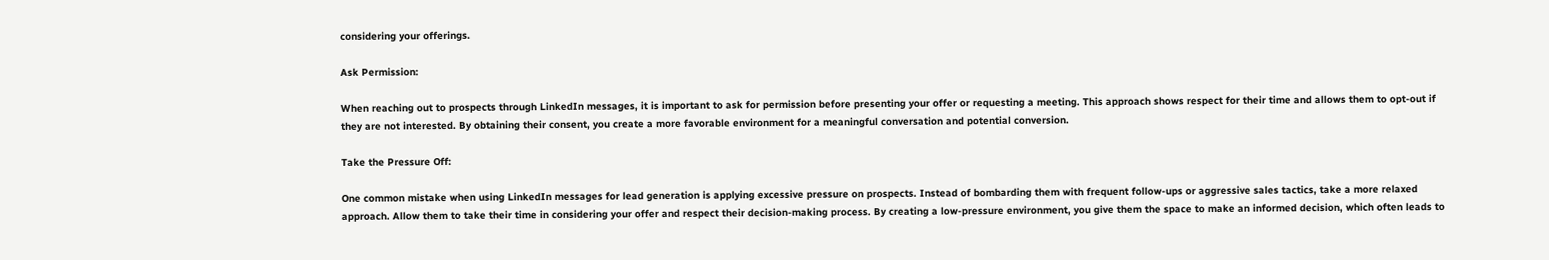considering your offerings.

Ask Permission:

When reaching out to prospects through LinkedIn messages, it is important to ask for permission before presenting your offer or requesting a meeting. This approach shows respect for their time and allows them to opt-out if they are not interested. By obtaining their consent, you create a more favorable environment for a meaningful conversation and potential conversion.

Take the Pressure Off:

One common mistake when using LinkedIn messages for lead generation is applying excessive pressure on prospects. Instead of bombarding them with frequent follow-ups or aggressive sales tactics, take a more relaxed approach. Allow them to take their time in considering your offer and respect their decision-making process. By creating a low-pressure environment, you give them the space to make an informed decision, which often leads to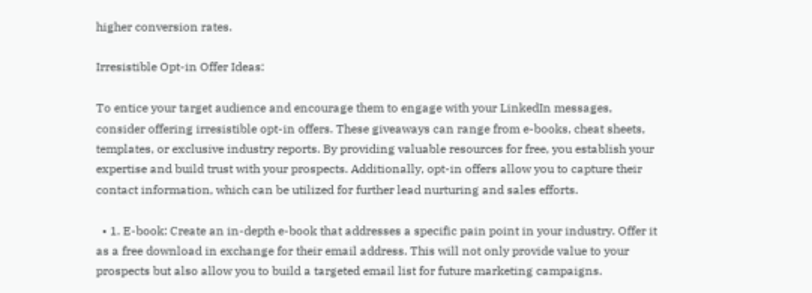higher conversion rates.

Irresistible Opt-in Offer Ideas:

To entice your target audience and encourage them to engage with your LinkedIn messages, consider offering irresistible opt-in offers. These giveaways can range from e-books, cheat sheets, templates, or exclusive industry reports. By providing valuable resources for free, you establish your expertise and build trust with your prospects. Additionally, opt-in offers allow you to capture their contact information, which can be utilized for further lead nurturing and sales efforts.

  • 1. E-book: Create an in-depth e-book that addresses a specific pain point in your industry. Offer it as a free download in exchange for their email address. This will not only provide value to your prospects but also allow you to build a targeted email list for future marketing campaigns.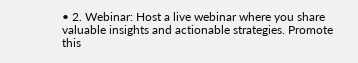• 2. Webinar: Host a live webinar where you share valuable insights and actionable strategies. Promote this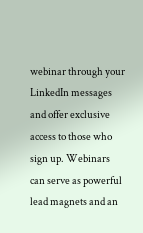webinar through your LinkedIn messages and offer exclusive access to those who sign up. Webinars can serve as powerful lead magnets and an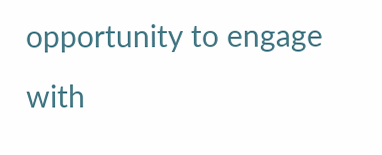opportunity to engage with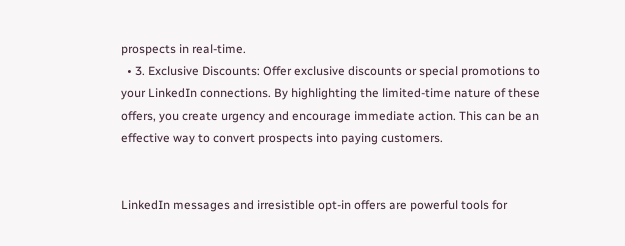prospects in real-time.
  • 3. Exclusive Discounts: Offer exclusive discounts or special promotions to your LinkedIn connections. By highlighting the limited-time nature of these offers, you create urgency and encourage immediate action. This can be an effective way to convert prospects into paying customers.


LinkedIn messages and irresistible opt-in offers are powerful tools for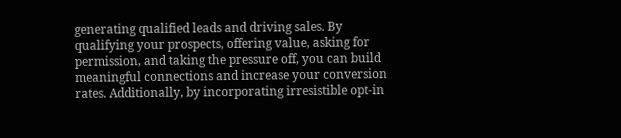generating qualified leads and driving sales. By qualifying your prospects, offering value, asking for permission, and taking the pressure off, you can build meaningful connections and increase your conversion rates. Additionally, by incorporating irresistible opt-in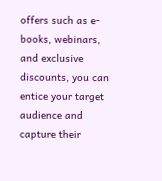offers such as e-books, webinars, and exclusive discounts, you can entice your target audience and capture their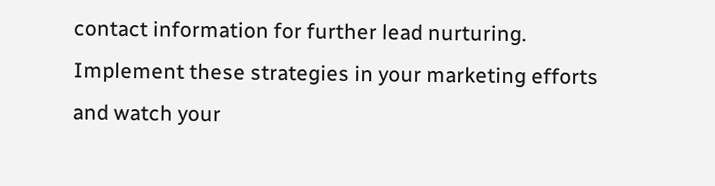contact information for further lead nurturing. Implement these strategies in your marketing efforts and watch your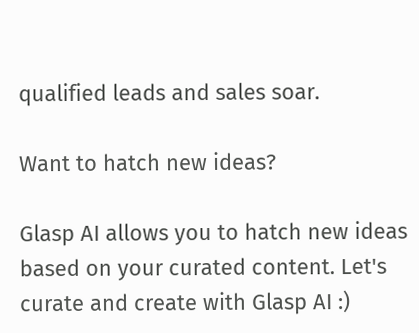qualified leads and sales soar.

Want to hatch new ideas?

Glasp AI allows you to hatch new ideas based on your curated content. Let's curate and create with Glasp AI :)